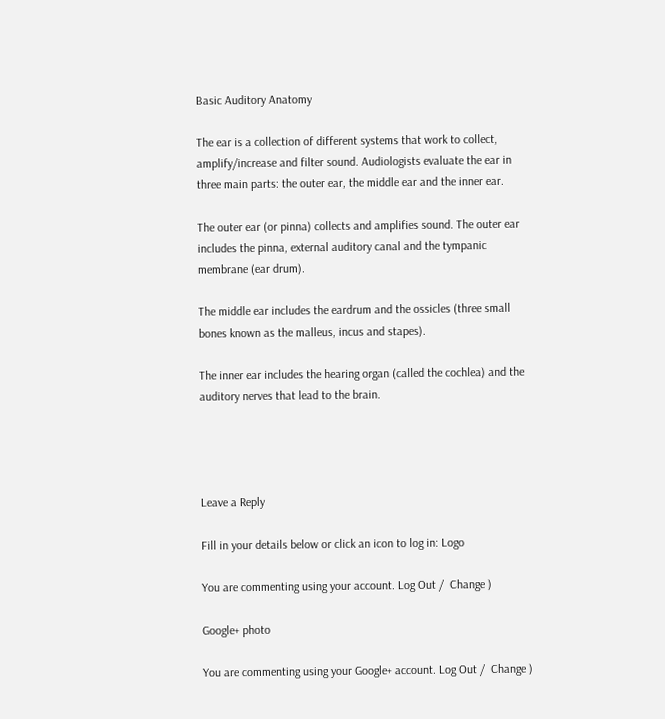Basic Auditory Anatomy

The ear is a collection of different systems that work to collect, amplify/increase and filter sound. Audiologists evaluate the ear in three main parts: the outer ear, the middle ear and the inner ear.

The outer ear (or pinna) collects and amplifies sound. The outer ear includes the pinna, external auditory canal and the tympanic membrane (ear drum).

The middle ear includes the eardrum and the ossicles (three small bones known as the malleus, incus and stapes).

The inner ear includes the hearing organ (called the cochlea) and the auditory nerves that lead to the brain.




Leave a Reply

Fill in your details below or click an icon to log in: Logo

You are commenting using your account. Log Out /  Change )

Google+ photo

You are commenting using your Google+ account. Log Out /  Change )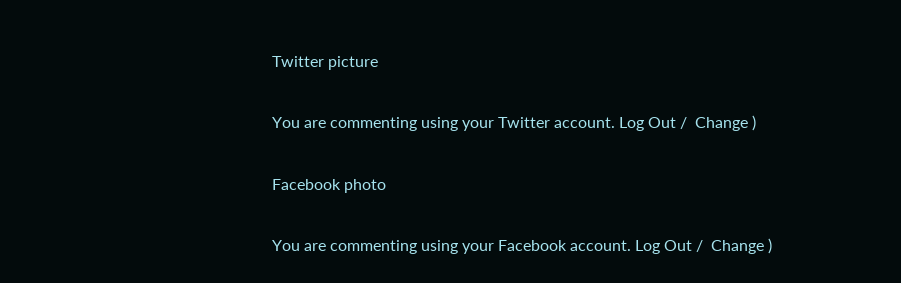Twitter picture

You are commenting using your Twitter account. Log Out /  Change )

Facebook photo

You are commenting using your Facebook account. Log Out /  Change )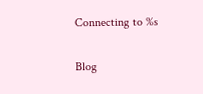Connecting to %s

Blog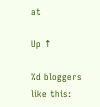at

Up ↑

%d bloggers like this: